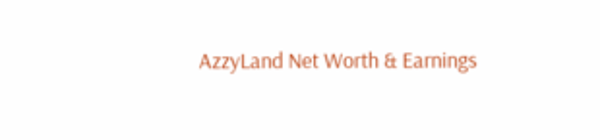AzzyLand Net Worth & Earnings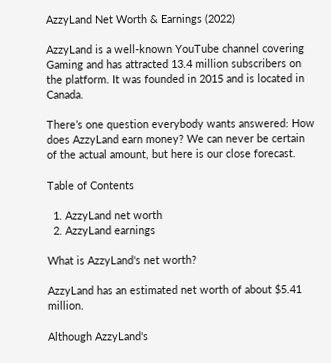AzzyLand Net Worth & Earnings (2022)

AzzyLand is a well-known YouTube channel covering Gaming and has attracted 13.4 million subscribers on the platform. It was founded in 2015 and is located in Canada.

There’s one question everybody wants answered: How does AzzyLand earn money? We can never be certain of the actual amount, but here is our close forecast.

Table of Contents

  1. AzzyLand net worth
  2. AzzyLand earnings

What is AzzyLand's net worth?

AzzyLand has an estimated net worth of about $5.41 million.

Although AzzyLand's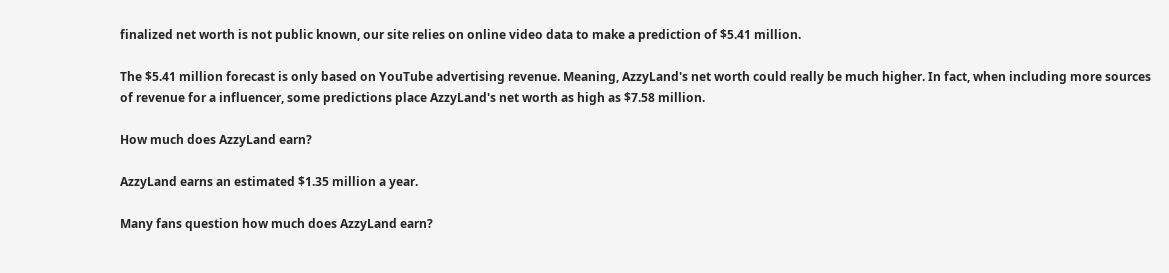finalized net worth is not public known, our site relies on online video data to make a prediction of $5.41 million.

The $5.41 million forecast is only based on YouTube advertising revenue. Meaning, AzzyLand's net worth could really be much higher. In fact, when including more sources of revenue for a influencer, some predictions place AzzyLand's net worth as high as $7.58 million.

How much does AzzyLand earn?

AzzyLand earns an estimated $1.35 million a year.

Many fans question how much does AzzyLand earn?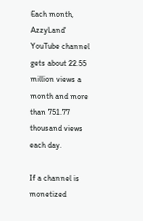Each month, AzzyLand' YouTube channel gets about 22.55 million views a month and more than 751.77 thousand views each day.

If a channel is monetized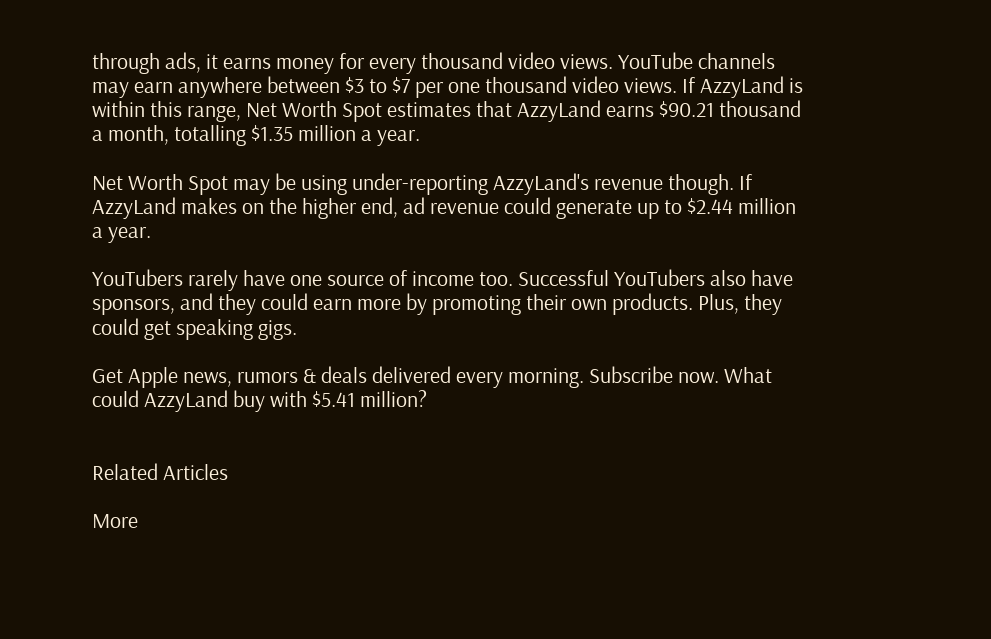through ads, it earns money for every thousand video views. YouTube channels may earn anywhere between $3 to $7 per one thousand video views. If AzzyLand is within this range, Net Worth Spot estimates that AzzyLand earns $90.21 thousand a month, totalling $1.35 million a year.

Net Worth Spot may be using under-reporting AzzyLand's revenue though. If AzzyLand makes on the higher end, ad revenue could generate up to $2.44 million a year.

YouTubers rarely have one source of income too. Successful YouTubers also have sponsors, and they could earn more by promoting their own products. Plus, they could get speaking gigs.

Get Apple news, rumors & deals delivered every morning. Subscribe now. What could AzzyLand buy with $5.41 million?


Related Articles

More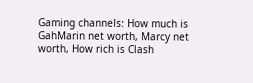Gaming channels: How much is GahMarin net worth, Marcy net worth, How rich is Clash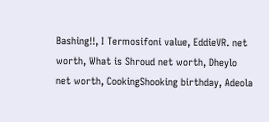Bashing!!, I Termosifoni value, EddieVR. net worth, What is Shroud net worth, Dheylo net worth, CookingShooking birthday, Adeola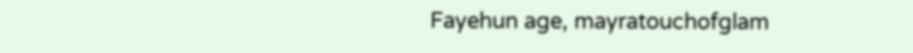Fayehun age, mayratouchofglam